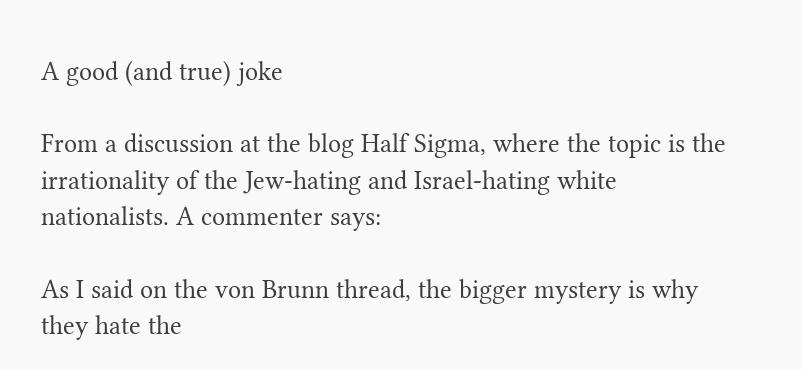A good (and true) joke

From a discussion at the blog Half Sigma, where the topic is the irrationality of the Jew-hating and Israel-hating white nationalists. A commenter says:

As I said on the von Brunn thread, the bigger mystery is why they hate the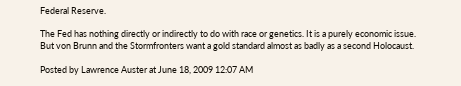Federal Reserve.

The Fed has nothing directly or indirectly to do with race or genetics. It is a purely economic issue. But von Brunn and the Stormfronters want a gold standard almost as badly as a second Holocaust.

Posted by Lawrence Auster at June 18, 2009 12:07 AM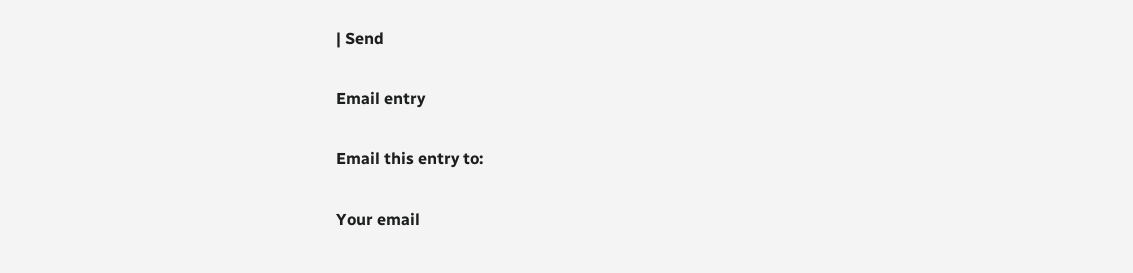| Send

Email entry

Email this entry to:

Your email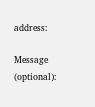address:

Message (optional):